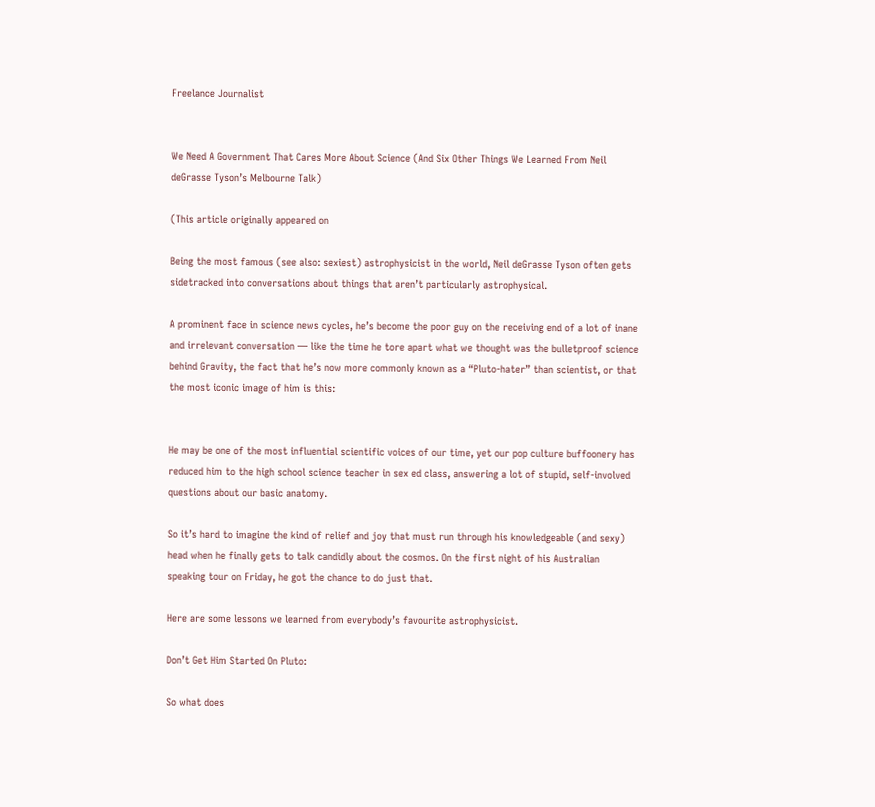Freelance Journalist


We Need A Government That Cares More About Science (And Six Other Things We Learned From Neil deGrasse Tyson’s Melbourne Talk)

(This article originally appeared on

Being the most famous (see also: sexiest) astrophysicist in the world, Neil deGrasse Tyson often gets sidetracked into conversations about things that aren’t particularly astrophysical.

A prominent face in science news cycles, he’s become the poor guy on the receiving end of a lot of inane and irrelevant conversation — like the time he tore apart what we thought was the bulletproof science behind Gravity, the fact that he’s now more commonly known as a “Pluto-hater” than scientist, or that the most iconic image of him is this:


He may be one of the most influential scientific voices of our time, yet our pop culture buffoonery has reduced him to the high school science teacher in sex ed class, answering a lot of stupid, self-involved questions about our basic anatomy.

So it’s hard to imagine the kind of relief and joy that must run through his knowledgeable (and sexy) head when he finally gets to talk candidly about the cosmos. On the first night of his Australian speaking tour on Friday, he got the chance to do just that.

Here are some lessons we learned from everybody’s favourite astrophysicist.

Don’t Get Him Started On Pluto:

So what does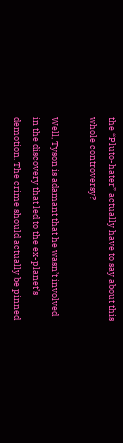the “Pluto-hater” actually have to say about this whole controversy?

Well, Tyson is adamant that he wasn’t involved in the discovery that led to the ex-planet’s demotion. The crime should actually be pinned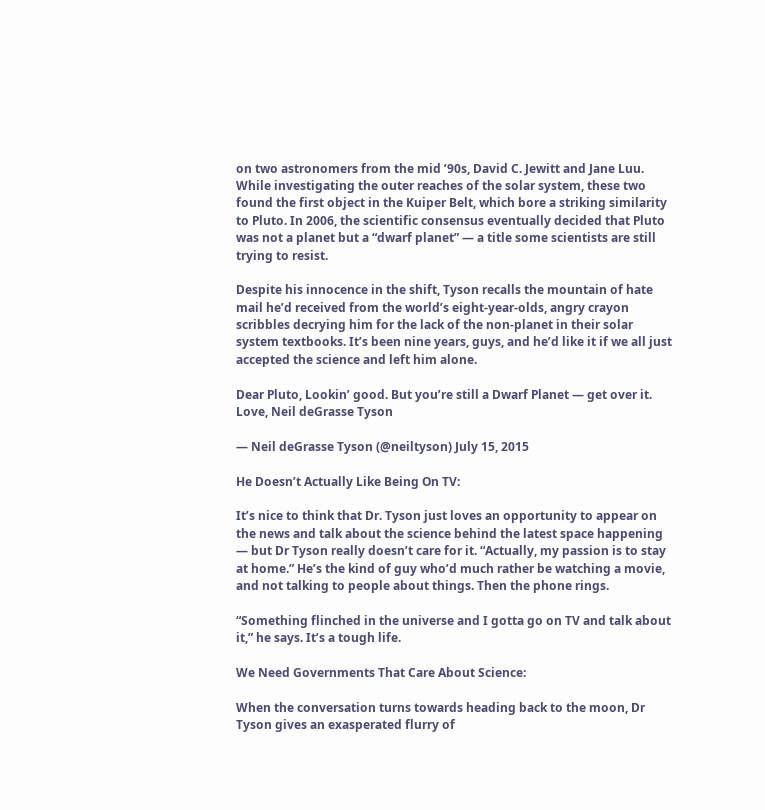on two astronomers from the mid ’90s, David C. Jewitt and Jane Luu. While investigating the outer reaches of the solar system, these two found the first object in the Kuiper Belt, which bore a striking similarity to Pluto. In 2006, the scientific consensus eventually decided that Pluto was not a planet but a “dwarf planet” — a title some scientists are still trying to resist.

Despite his innocence in the shift, Tyson recalls the mountain of hate mail he’d received from the world’s eight-year-olds, angry crayon scribbles decrying him for the lack of the non-planet in their solar system textbooks. It’s been nine years, guys, and he’d like it if we all just accepted the science and left him alone.

Dear Pluto, Lookin’ good. But you’re still a Dwarf Planet — get over it. Love, Neil deGrasse Tyson

— Neil deGrasse Tyson (@neiltyson) July 15, 2015

He Doesn’t Actually Like Being On TV:

It’s nice to think that Dr. Tyson just loves an opportunity to appear on the news and talk about the science behind the latest space happening — but Dr Tyson really doesn’t care for it. “Actually, my passion is to stay at home.” He’s the kind of guy who’d much rather be watching a movie, and not talking to people about things. Then the phone rings.

“Something flinched in the universe and I gotta go on TV and talk about it,” he says. It’s a tough life.

We Need Governments That Care About Science:

When the conversation turns towards heading back to the moon, Dr Tyson gives an exasperated flurry of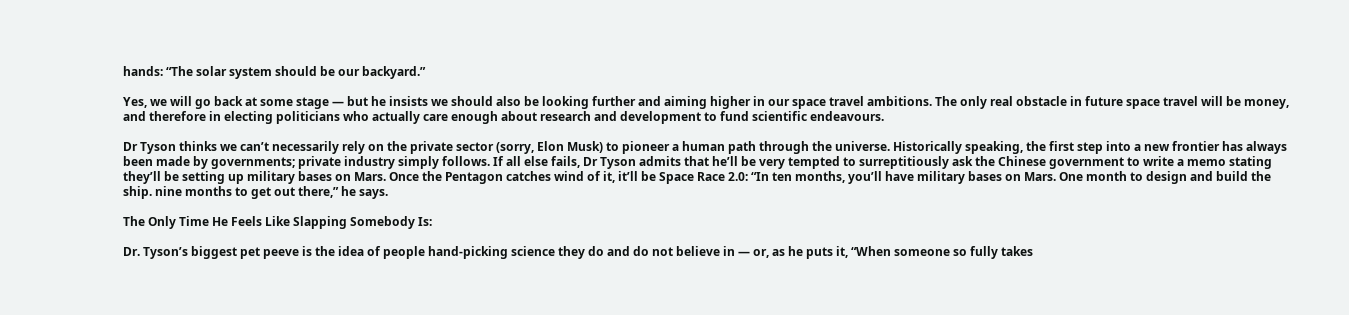hands: “The solar system should be our backyard.”

Yes, we will go back at some stage — but he insists we should also be looking further and aiming higher in our space travel ambitions. The only real obstacle in future space travel will be money, and therefore in electing politicians who actually care enough about research and development to fund scientific endeavours.

Dr Tyson thinks we can’t necessarily rely on the private sector (sorry, Elon Musk) to pioneer a human path through the universe. Historically speaking, the first step into a new frontier has always been made by governments; private industry simply follows. If all else fails, Dr Tyson admits that he’ll be very tempted to surreptitiously ask the Chinese government to write a memo stating they’ll be setting up military bases on Mars. Once the Pentagon catches wind of it, it’ll be Space Race 2.0: “In ten months, you’ll have military bases on Mars. One month to design and build the ship. nine months to get out there,” he says.

The Only Time He Feels Like Slapping Somebody Is:

Dr. Tyson’s biggest pet peeve is the idea of people hand-picking science they do and do not believe in — or, as he puts it, “When someone so fully takes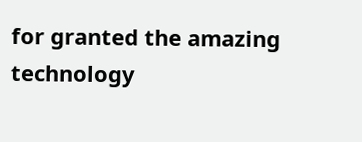for granted the amazing technology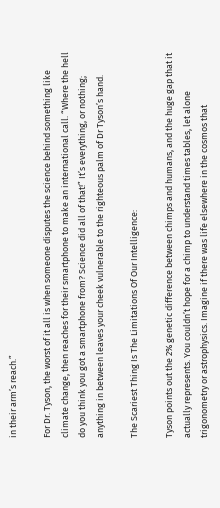in their arm’s reach.”

For Dr. Tyson, the worst of it all is when someone disputes the science behind something like climate change, then reaches for their smartphone to make an international call. “Where the hell do you think you got a smartphone from? Science did all of that!” It’s everything, or nothing; anything in between leaves your cheek vulnerable to the righteous palm of Dr Tyson’s hand.

The Scariest Thing Is The Limitations Of Our Intelligence:

Tyson points out the 2% genetic difference between chimps and humans, and the huge gap that it actually represents. You couldn’t hope for a chimp to understand times tables, let alone trigonometry or astrophysics. Imagine if there was life elsewhere in the cosmos that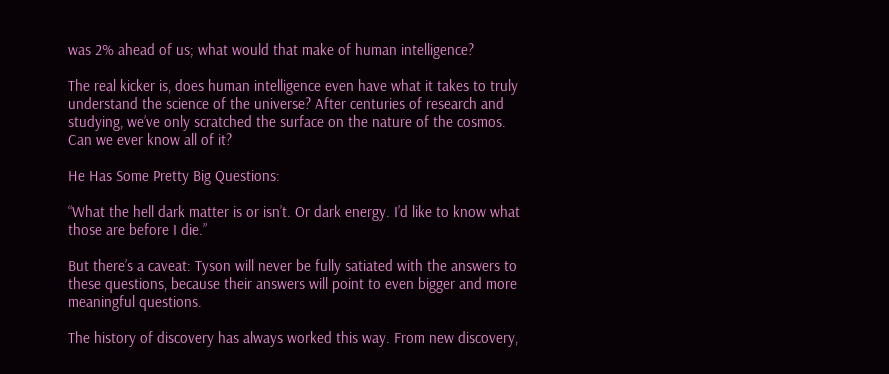was 2% ahead of us; what would that make of human intelligence?

The real kicker is, does human intelligence even have what it takes to truly understand the science of the universe? After centuries of research and studying, we’ve only scratched the surface on the nature of the cosmos. Can we ever know all of it?

He Has Some Pretty Big Questions:

“What the hell dark matter is or isn’t. Or dark energy. I’d like to know what those are before I die.”

But there’s a caveat: Tyson will never be fully satiated with the answers to these questions, because their answers will point to even bigger and more meaningful questions.

The history of discovery has always worked this way. From new discovery,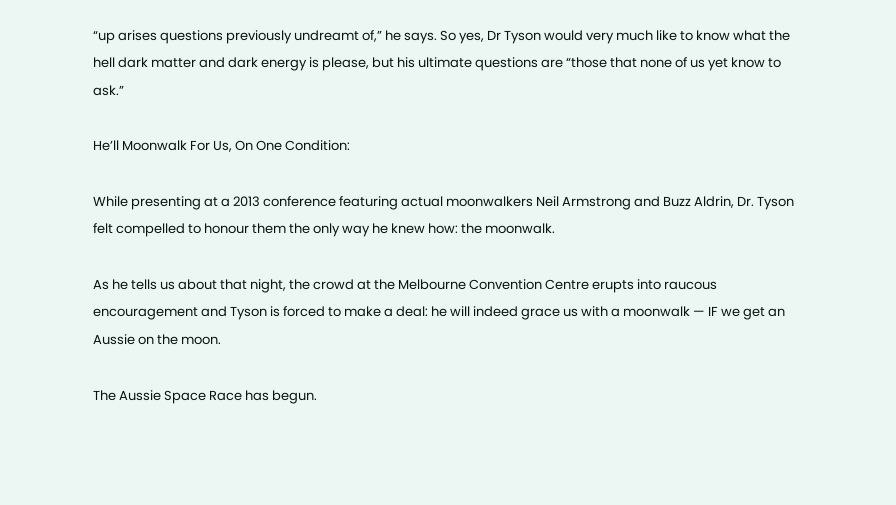“up arises questions previously undreamt of,” he says. So yes, Dr Tyson would very much like to know what the hell dark matter and dark energy is please, but his ultimate questions are “those that none of us yet know to ask.”

He’ll Moonwalk For Us, On One Condition:

While presenting at a 2013 conference featuring actual moonwalkers Neil Armstrong and Buzz Aldrin, Dr. Tyson felt compelled to honour them the only way he knew how: the moonwalk.

As he tells us about that night, the crowd at the Melbourne Convention Centre erupts into raucous encouragement and Tyson is forced to make a deal: he will indeed grace us with a moonwalk — IF we get an Aussie on the moon.

The Aussie Space Race has begun.